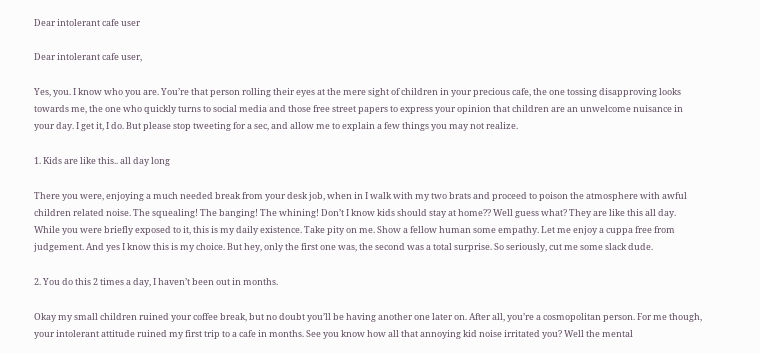Dear intolerant cafe user

Dear intolerant cafe user,

Yes, you. I know who you are. You’re that person rolling their eyes at the mere sight of children in your precious cafe, the one tossing disapproving looks towards me, the one who quickly turns to social media and those free street papers to express your opinion that children are an unwelcome nuisance in your day. I get it, I do. But please stop tweeting for a sec, and allow me to explain a few things you may not realize.

1. Kids are like this.. all day long

There you were, enjoying a much needed break from your desk job, when in I walk with my two brats and proceed to poison the atmosphere with awful children related noise. The squealing! The banging! The whining! Don’t I know kids should stay at home?? Well guess what? They are like this all day. While you were briefly exposed to it, this is my daily existence. Take pity on me. Show a fellow human some empathy. Let me enjoy a cuppa free from judgement. And yes I know this is my choice. But hey, only the first one was, the second was a total surprise. So seriously, cut me some slack dude.

2. You do this 2 times a day, I haven’t been out in months.

Okay my small children ruined your coffee break, but no doubt you’ll be having another one later on. After all, you’re a cosmopolitan person. For me though, your intolerant attitude ruined my first trip to a cafe in months. See you know how all that annoying kid noise irritated you? Well the mental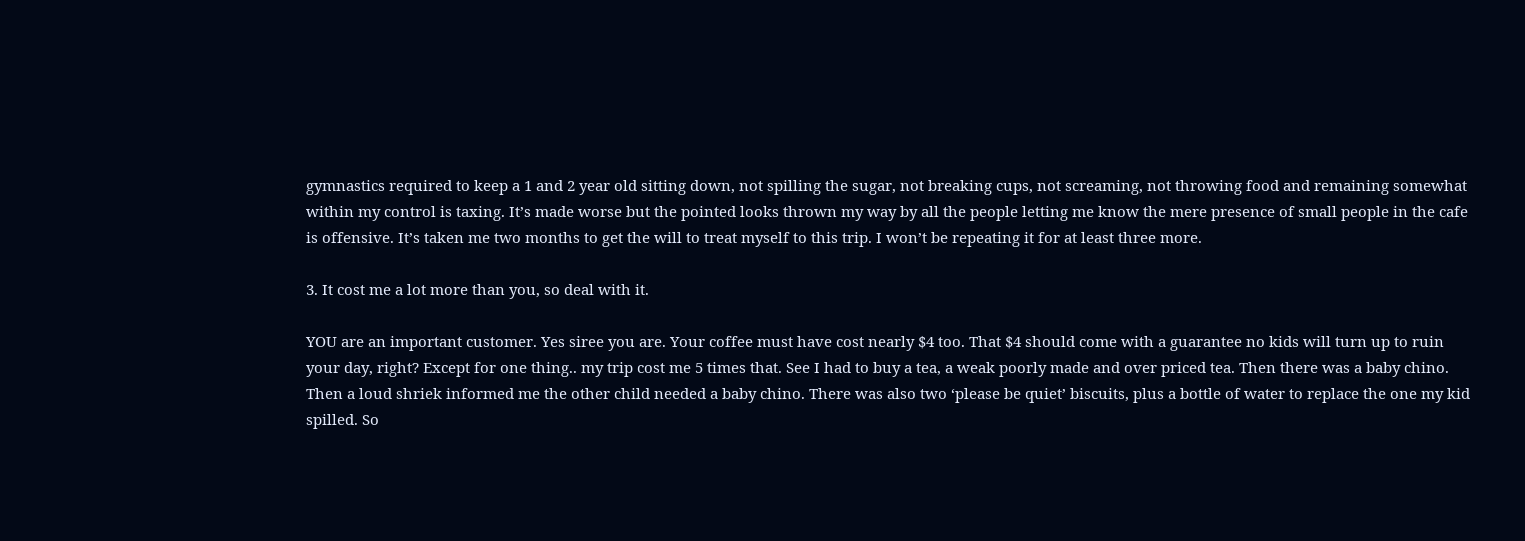gymnastics required to keep a 1 and 2 year old sitting down, not spilling the sugar, not breaking cups, not screaming, not throwing food and remaining somewhat within my control is taxing. It’s made worse but the pointed looks thrown my way by all the people letting me know the mere presence of small people in the cafe is offensive. It’s taken me two months to get the will to treat myself to this trip. I won’t be repeating it for at least three more.

3. It cost me a lot more than you, so deal with it.

YOU are an important customer. Yes siree you are. Your coffee must have cost nearly $4 too. That $4 should come with a guarantee no kids will turn up to ruin your day, right? Except for one thing.. my trip cost me 5 times that. See I had to buy a tea, a weak poorly made and over priced tea. Then there was a baby chino. Then a loud shriek informed me the other child needed a baby chino. There was also two ‘please be quiet’ biscuits, plus a bottle of water to replace the one my kid spilled. So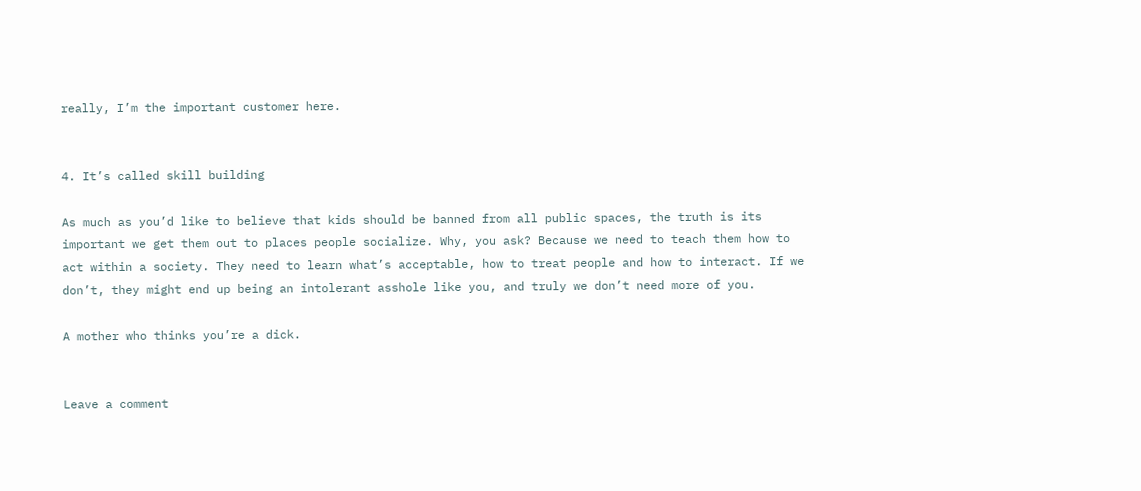really, I’m the important customer here.


4. It’s called skill building

As much as you’d like to believe that kids should be banned from all public spaces, the truth is its important we get them out to places people socialize. Why, you ask? Because we need to teach them how to act within a society. They need to learn what’s acceptable, how to treat people and how to interact. If we don’t, they might end up being an intolerant asshole like you, and truly we don’t need more of you.

A mother who thinks you’re a dick.


Leave a comment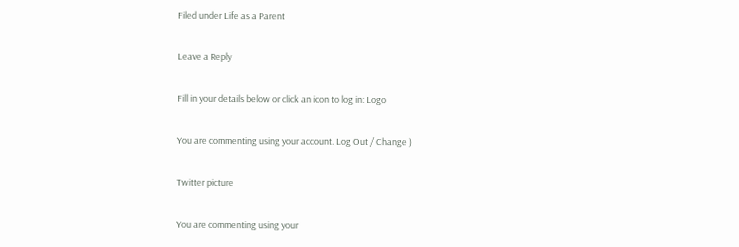Filed under Life as a Parent

Leave a Reply

Fill in your details below or click an icon to log in: Logo

You are commenting using your account. Log Out / Change )

Twitter picture

You are commenting using your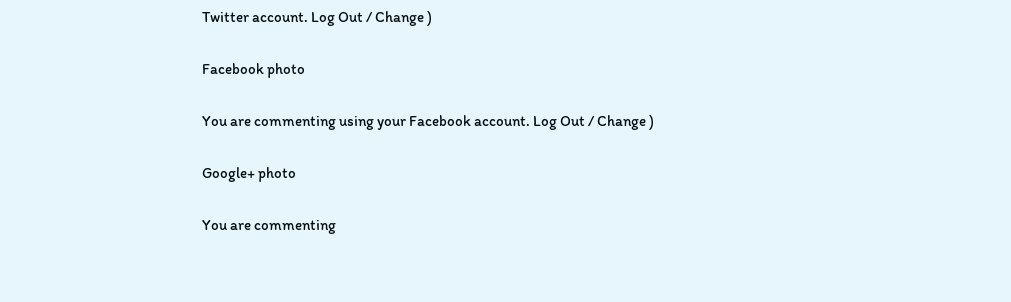Twitter account. Log Out / Change )

Facebook photo

You are commenting using your Facebook account. Log Out / Change )

Google+ photo

You are commenting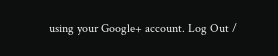using your Google+ account. Log Out /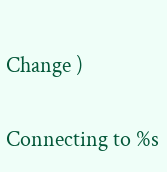Change )

Connecting to %s